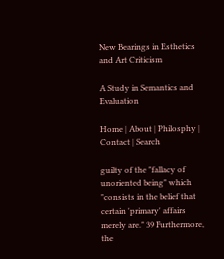New Bearings in Esthetics and Art Criticism

A Study in Semantics and Evaluation

Home | About | Philosphy | Contact | Search

guilty of the "fallacy of unoriented being" which "consists in the belief that certain 'primary' affairs merely are." 39 Furthermore, the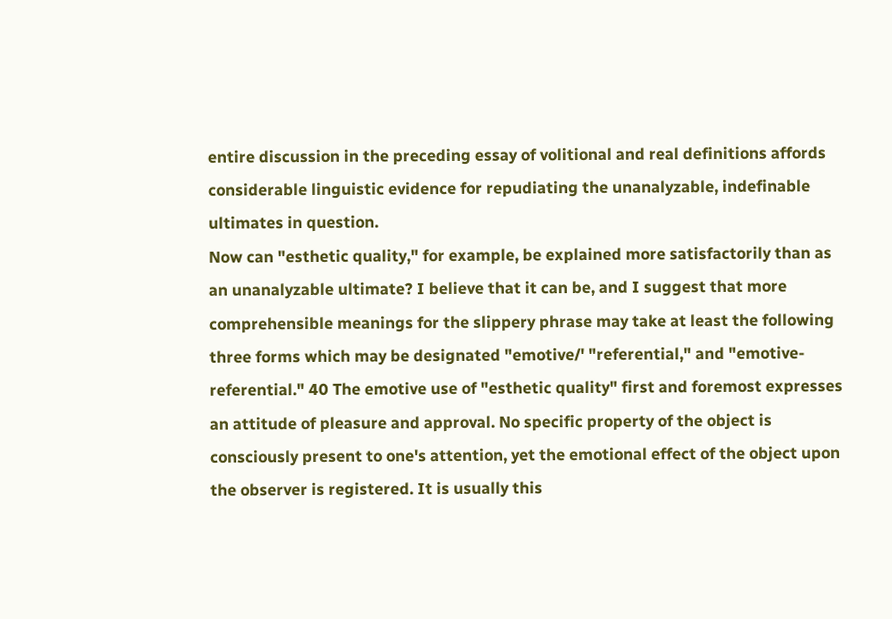entire discussion in the preceding essay of volitional and real definitions affords considerable linguistic evidence for repudiating the unanalyzable, indefinable ultimates in question.
Now can "esthetic quality," for example, be explained more satisfactorily than as an unanalyzable ultimate? I believe that it can be, and I suggest that more comprehensible meanings for the slippery phrase may take at least the following three forms which may be designated "emotive/' "referential," and "emotive-referential." 40 The emotive use of "esthetic quality" first and foremost expresses an attitude of pleasure and approval. No specific property of the object is consciously present to one's attention, yet the emotional effect of the object upon the observer is registered. It is usually this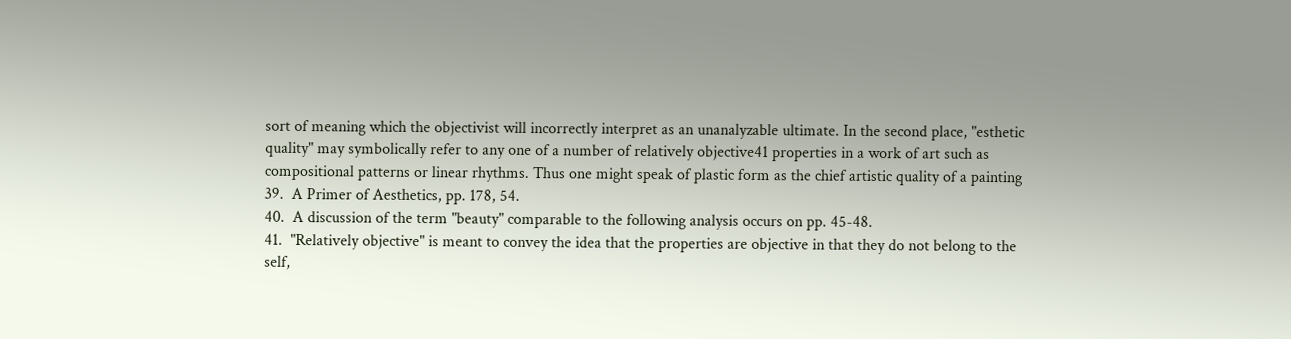sort of meaning which the objectivist will incorrectly interpret as an unanalyzable ultimate. In the second place, "esthetic quality" may symbolically refer to any one of a number of relatively objective41 properties in a work of art such as compositional patterns or linear rhythms. Thus one might speak of plastic form as the chief artistic quality of a painting
39.  A Primer of Aesthetics, pp. 178, 54.
40.  A discussion of the term "beauty" comparable to the following analysis occurs on pp. 45-48.
41.  "Relatively objective" is meant to convey the idea that the properties are objective in that they do not belong to the self,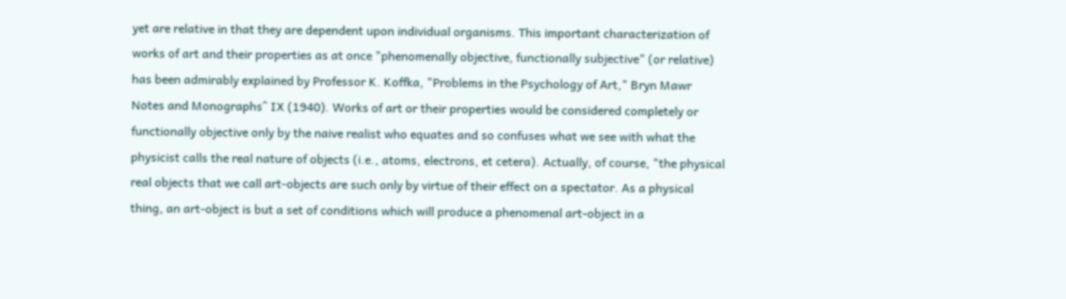yet are relative in that they are dependent upon individual organisms. This important characterization of works of art and their properties as at once "phenomenally objective, functionally subjective" (or relative) has been admirably explained by Professor K. Koffka, "Problems in the Psychology of Art," Bryn Mawr Notes and Monographs^ IX (1940). Works of art or their properties would be considered completely or functionally objective only by the naive realist who equates and so confuses what we see with what the physicist calls the real nature of objects (i.e., atoms, electrons, et cetera). Actually, of course, "the physical real objects that we call art-objects are such only by virtue of their effect on a spectator. As a physical thing, an art-object is but a set of conditions which will produce a phenomenal art-object in a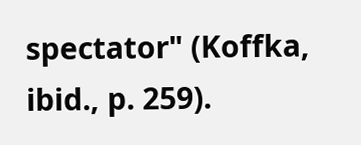spectator" (Koffka, ibid., p. 259).